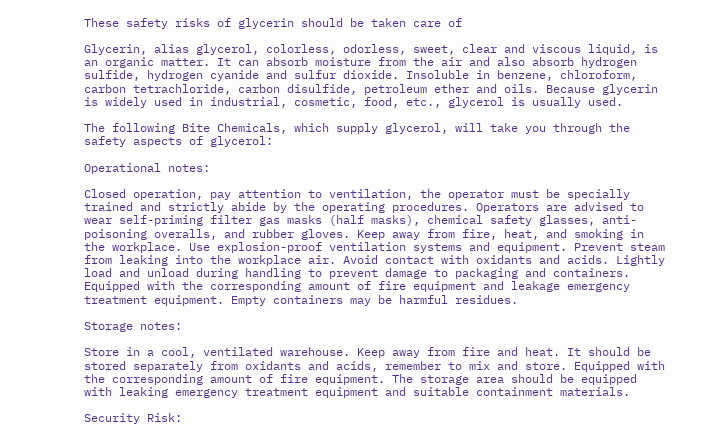These safety risks of glycerin should be taken care of

Glycerin, alias glycerol, colorless, odorless, sweet, clear and viscous liquid, is an organic matter. It can absorb moisture from the air and also absorb hydrogen sulfide, hydrogen cyanide and sulfur dioxide. Insoluble in benzene, chloroform, carbon tetrachloride, carbon disulfide, petroleum ether and oils. Because glycerin is widely used in industrial, cosmetic, food, etc., glycerol is usually used.

The following Bite Chemicals, which supply glycerol, will take you through the safety aspects of glycerol:

Operational notes:

Closed operation, pay attention to ventilation, the operator must be specially trained and strictly abide by the operating procedures. Operators are advised to wear self-priming filter gas masks (half masks), chemical safety glasses, anti-poisoning overalls, and rubber gloves. Keep away from fire, heat, and smoking in the workplace. Use explosion-proof ventilation systems and equipment. Prevent steam from leaking into the workplace air. Avoid contact with oxidants and acids. Lightly load and unload during handling to prevent damage to packaging and containers. Equipped with the corresponding amount of fire equipment and leakage emergency treatment equipment. Empty containers may be harmful residues.

Storage notes:

Store in a cool, ventilated warehouse. Keep away from fire and heat. It should be stored separately from oxidants and acids, remember to mix and store. Equipped with the corresponding amount of fire equipment. The storage area should be equipped with leaking emergency treatment equipment and suitable containment materials.

Security Risk: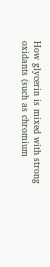How glycerin is mixed with strong oxidants (such as chromium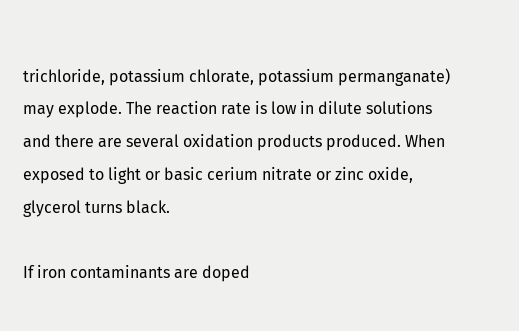trichloride, potassium chlorate, potassium permanganate) may explode. The reaction rate is low in dilute solutions and there are several oxidation products produced. When exposed to light or basic cerium nitrate or zinc oxide, glycerol turns black.

If iron contaminants are doped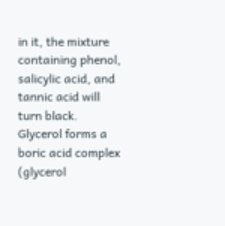in it, the mixture containing phenol, salicylic acid, and tannic acid will turn black. Glycerol forms a boric acid complex (glycerol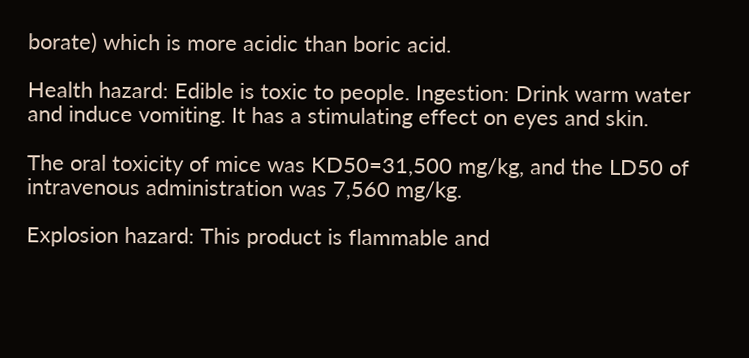borate) which is more acidic than boric acid.

Health hazard: Edible is toxic to people. Ingestion: Drink warm water and induce vomiting. It has a stimulating effect on eyes and skin.

The oral toxicity of mice was KD50=31,500 mg/kg, and the LD50 of intravenous administration was 7,560 mg/kg.

Explosion hazard: This product is flammable and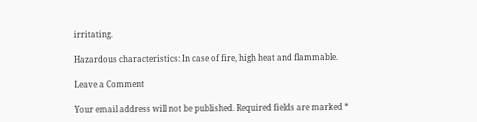irritating.

Hazardous characteristics: In case of fire, high heat and flammable.

Leave a Comment

Your email address will not be published. Required fields are marked *